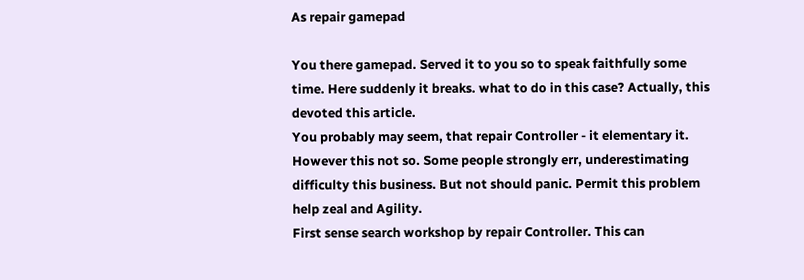As repair gamepad

You there gamepad. Served it to you so to speak faithfully some time. Here suddenly it breaks. what to do in this case? Actually, this devoted this article.
You probably may seem, that repair Controller - it elementary it. However this not so. Some people strongly err, underestimating difficulty this business. But not should panic. Permit this problem help zeal and Agility.
First sense search workshop by repair Controller. This can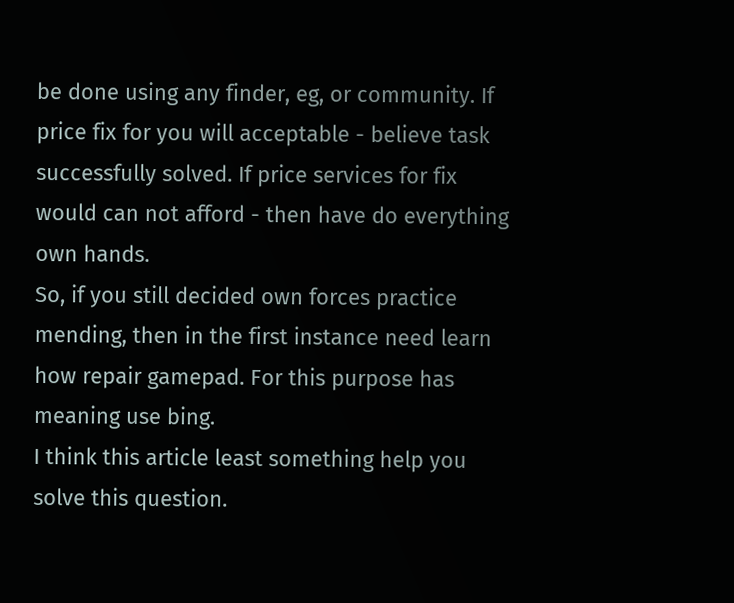be done using any finder, eg, or community. If price fix for you will acceptable - believe task successfully solved. If price services for fix would can not afford - then have do everything own hands.
So, if you still decided own forces practice mending, then in the first instance need learn how repair gamepad. For this purpose has meaning use bing.
I think this article least something help you solve this question.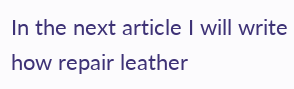In the next article I will write how repair leather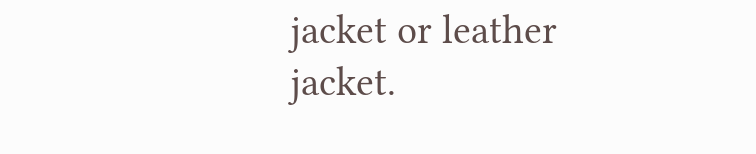jacket or leather jacket.